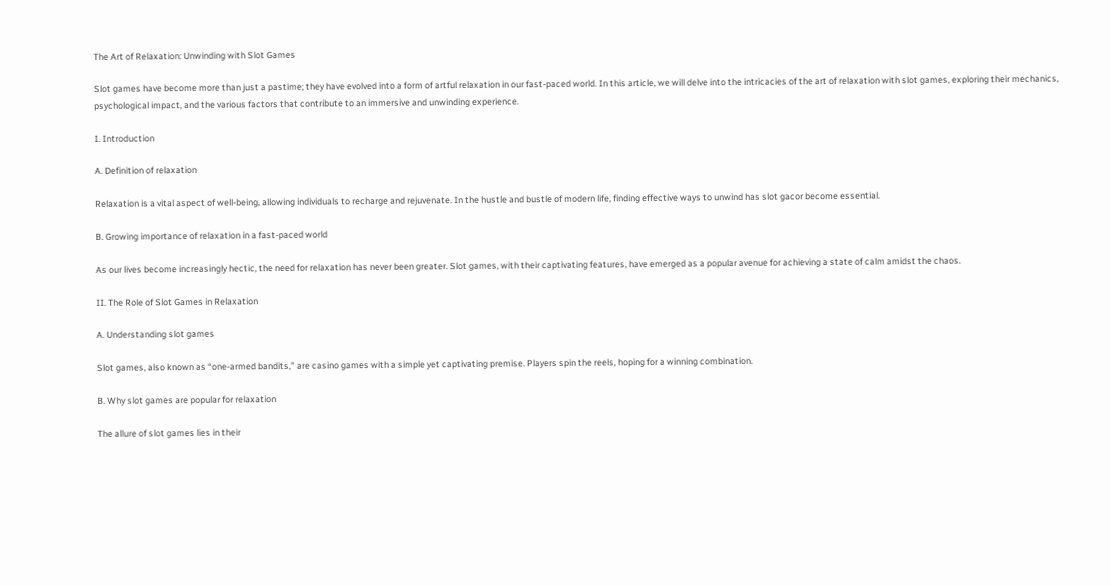The Art of Relaxation: Unwinding with Slot Games

Slot games have become more than just a pastime; they have evolved into a form of artful relaxation in our fast-paced world. In this article, we will delve into the intricacies of the art of relaxation with slot games, exploring their mechanics, psychological impact, and the various factors that contribute to an immersive and unwinding experience.

I. Introduction

A. Definition of relaxation

Relaxation is a vital aspect of well-being, allowing individuals to recharge and rejuvenate. In the hustle and bustle of modern life, finding effective ways to unwind has slot gacor become essential.

B. Growing importance of relaxation in a fast-paced world

As our lives become increasingly hectic, the need for relaxation has never been greater. Slot games, with their captivating features, have emerged as a popular avenue for achieving a state of calm amidst the chaos.

II. The Role of Slot Games in Relaxation

A. Understanding slot games

Slot games, also known as “one-armed bandits,” are casino games with a simple yet captivating premise. Players spin the reels, hoping for a winning combination.

B. Why slot games are popular for relaxation

The allure of slot games lies in their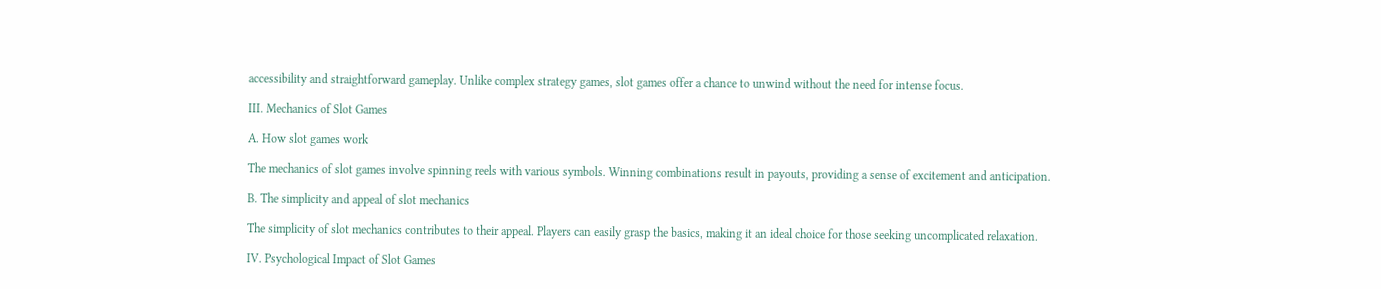accessibility and straightforward gameplay. Unlike complex strategy games, slot games offer a chance to unwind without the need for intense focus.

III. Mechanics of Slot Games

A. How slot games work

The mechanics of slot games involve spinning reels with various symbols. Winning combinations result in payouts, providing a sense of excitement and anticipation.

B. The simplicity and appeal of slot mechanics

The simplicity of slot mechanics contributes to their appeal. Players can easily grasp the basics, making it an ideal choice for those seeking uncomplicated relaxation.

IV. Psychological Impact of Slot Games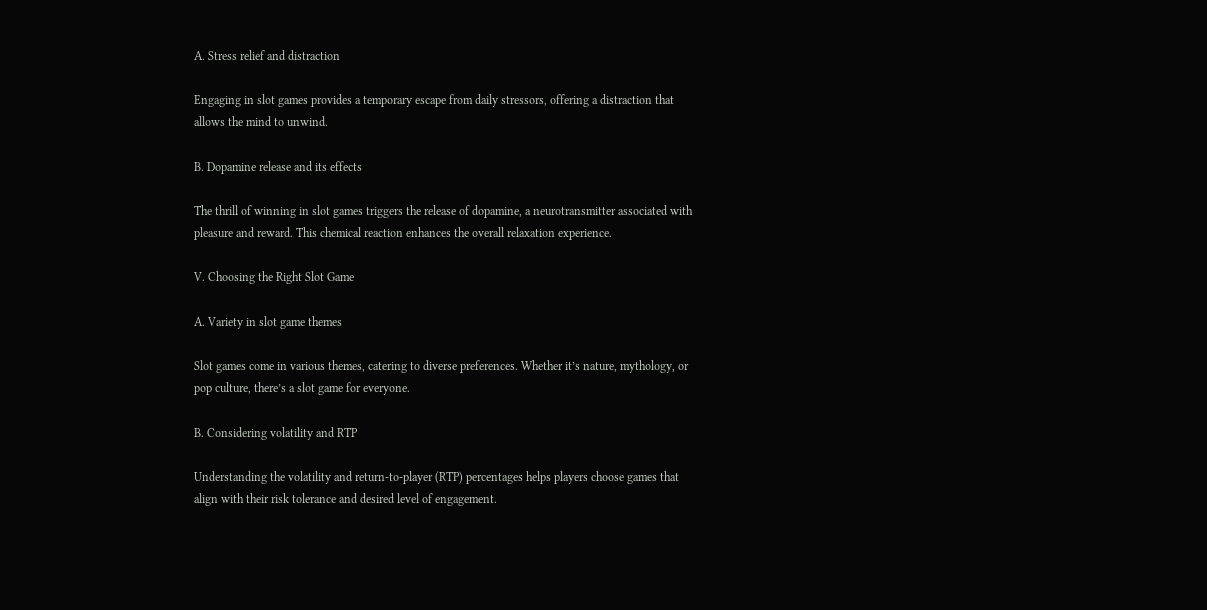A. Stress relief and distraction

Engaging in slot games provides a temporary escape from daily stressors, offering a distraction that allows the mind to unwind.

B. Dopamine release and its effects

The thrill of winning in slot games triggers the release of dopamine, a neurotransmitter associated with pleasure and reward. This chemical reaction enhances the overall relaxation experience.

V. Choosing the Right Slot Game

A. Variety in slot game themes

Slot games come in various themes, catering to diverse preferences. Whether it’s nature, mythology, or pop culture, there’s a slot game for everyone.

B. Considering volatility and RTP

Understanding the volatility and return-to-player (RTP) percentages helps players choose games that align with their risk tolerance and desired level of engagement.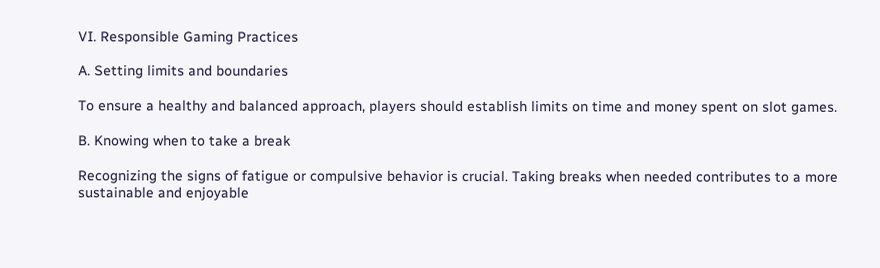VI. Responsible Gaming Practices

A. Setting limits and boundaries

To ensure a healthy and balanced approach, players should establish limits on time and money spent on slot games.

B. Knowing when to take a break

Recognizing the signs of fatigue or compulsive behavior is crucial. Taking breaks when needed contributes to a more sustainable and enjoyable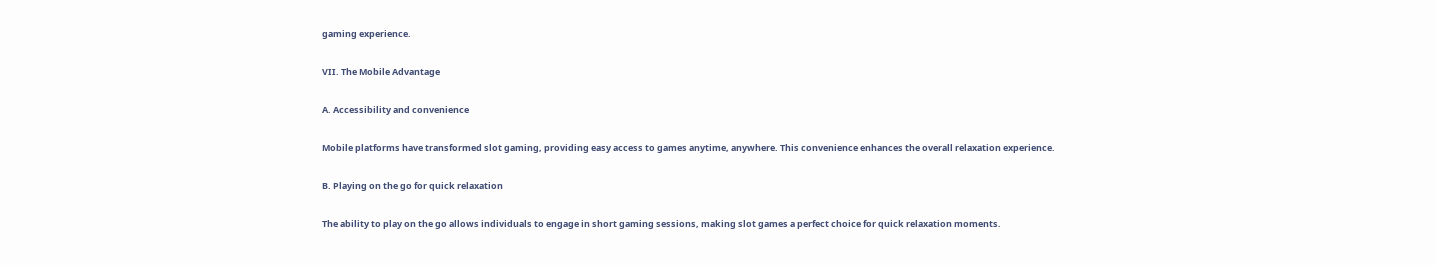gaming experience.

VII. The Mobile Advantage

A. Accessibility and convenience

Mobile platforms have transformed slot gaming, providing easy access to games anytime, anywhere. This convenience enhances the overall relaxation experience.

B. Playing on the go for quick relaxation

The ability to play on the go allows individuals to engage in short gaming sessions, making slot games a perfect choice for quick relaxation moments.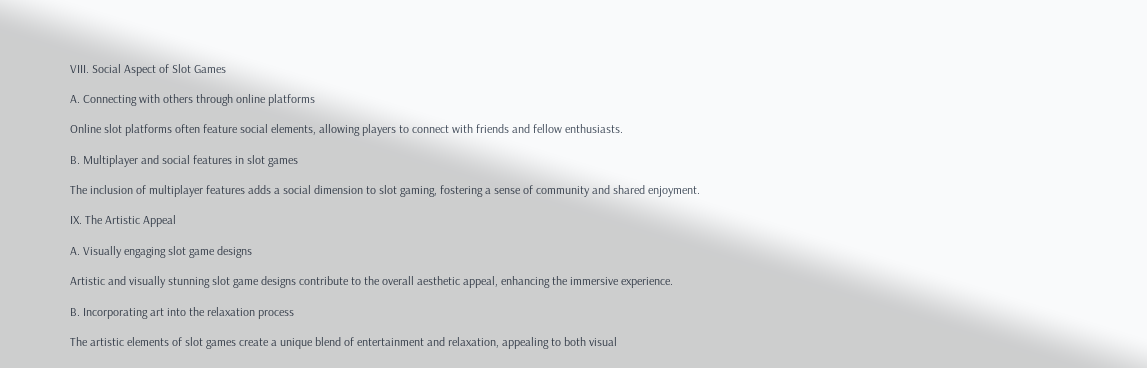VIII. Social Aspect of Slot Games

A. Connecting with others through online platforms

Online slot platforms often feature social elements, allowing players to connect with friends and fellow enthusiasts.

B. Multiplayer and social features in slot games

The inclusion of multiplayer features adds a social dimension to slot gaming, fostering a sense of community and shared enjoyment.

IX. The Artistic Appeal

A. Visually engaging slot game designs

Artistic and visually stunning slot game designs contribute to the overall aesthetic appeal, enhancing the immersive experience.

B. Incorporating art into the relaxation process

The artistic elements of slot games create a unique blend of entertainment and relaxation, appealing to both visual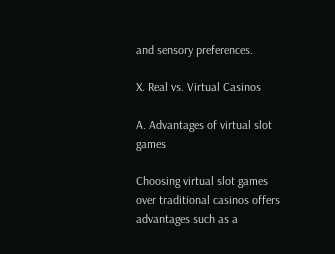and sensory preferences.

X. Real vs. Virtual Casinos

A. Advantages of virtual slot games

Choosing virtual slot games over traditional casinos offers advantages such as a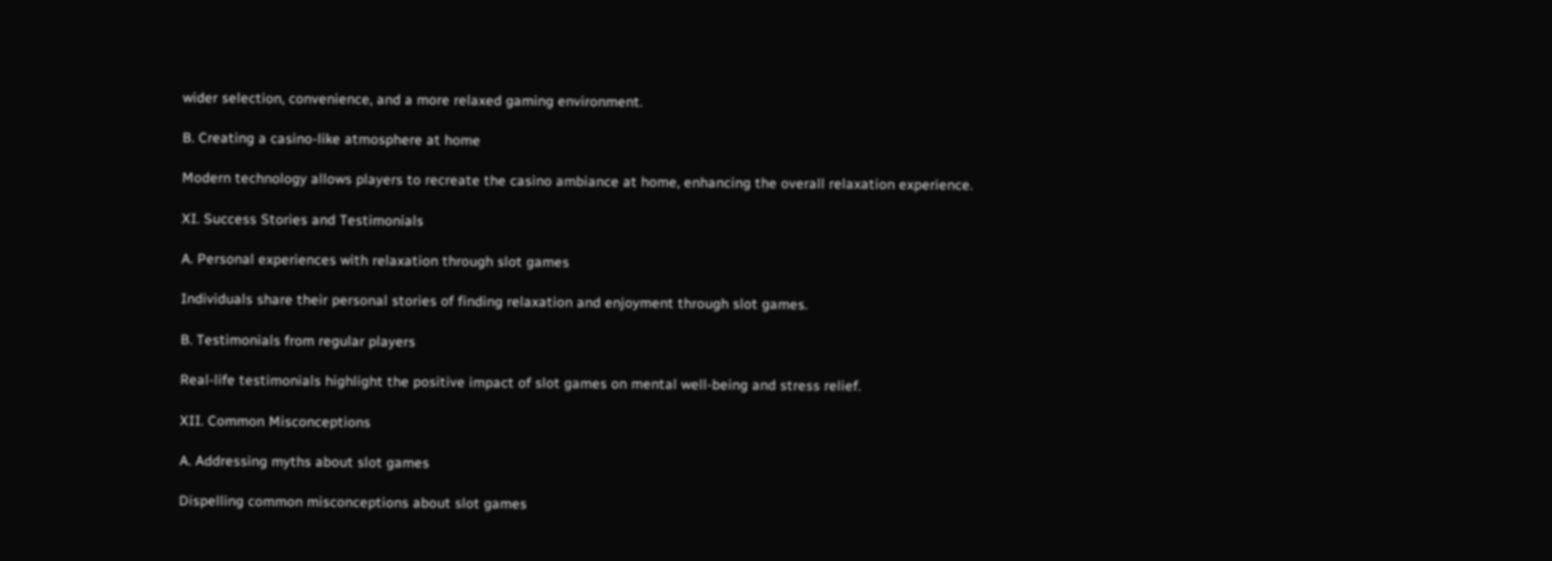wider selection, convenience, and a more relaxed gaming environment.

B. Creating a casino-like atmosphere at home

Modern technology allows players to recreate the casino ambiance at home, enhancing the overall relaxation experience.

XI. Success Stories and Testimonials

A. Personal experiences with relaxation through slot games

Individuals share their personal stories of finding relaxation and enjoyment through slot games.

B. Testimonials from regular players

Real-life testimonials highlight the positive impact of slot games on mental well-being and stress relief.

XII. Common Misconceptions

A. Addressing myths about slot games

Dispelling common misconceptions about slot games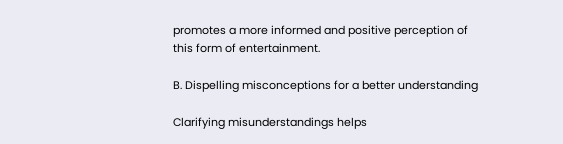promotes a more informed and positive perception of this form of entertainment.

B. Dispelling misconceptions for a better understanding

Clarifying misunderstandings helps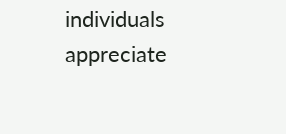individuals appreciate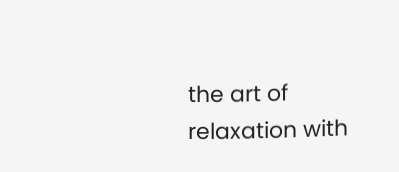the art of relaxation with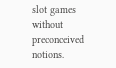slot games without preconceived notions.